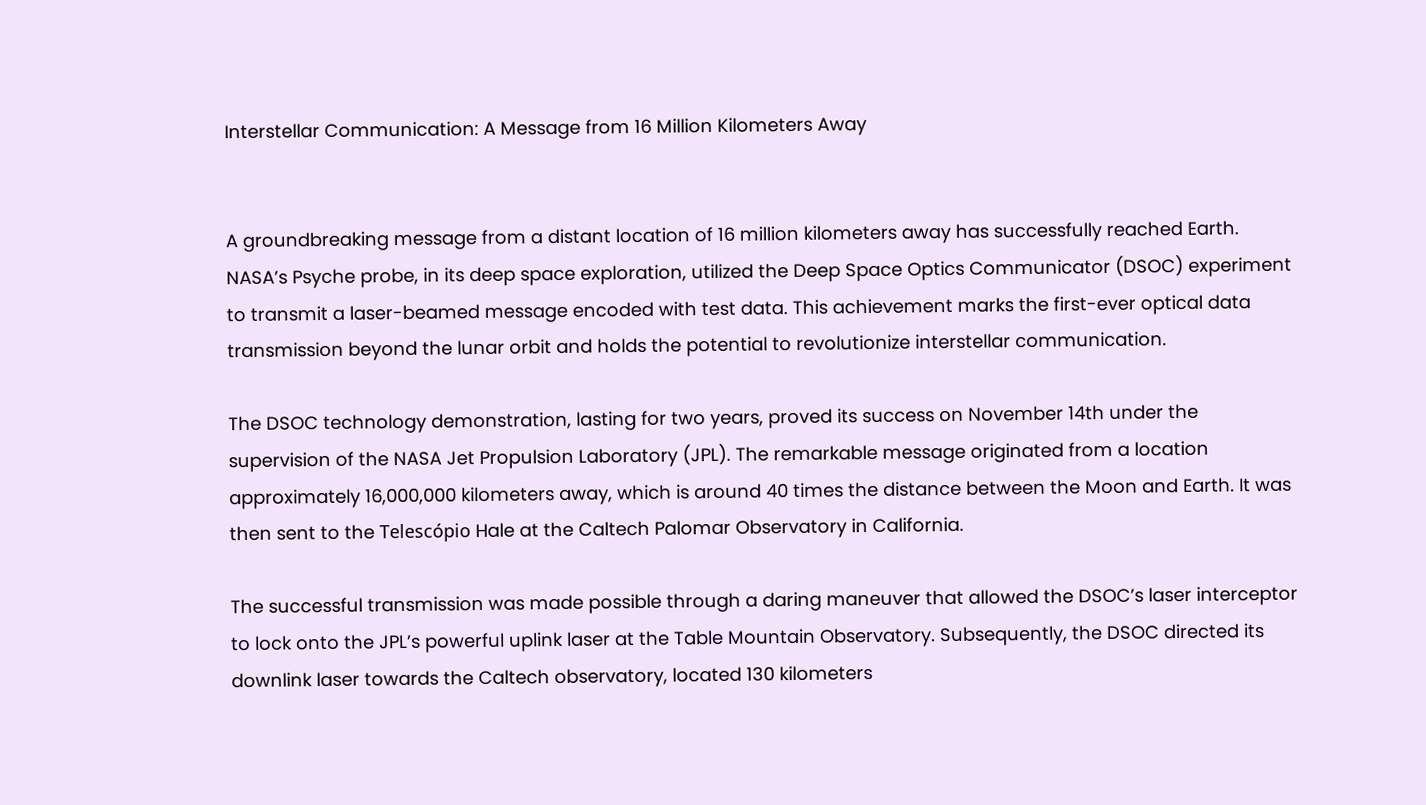Interstellar Communication: A Message from 16 Million Kilometers Away


A groundbreaking message from a distant location of 16 million kilometers away has successfully reached Earth. NASA’s Psyche probe, in its deep space exploration, utilized the Deep Space Optics Communicator (DSOC) experiment to transmit a laser-beamed message encoded with test data. This achievement marks the first-ever optical data transmission beyond the lunar orbit and holds the potential to revolutionize interstellar communication.

The DSOC technology demonstration, lasting for two years, proved its success on November 14th under the supervision of the NASA Jet Propulsion Laboratory (JPL). The remarkable message originated from a location approximately 16,000,000 kilometers away, which is around 40 times the distance between the Moon and Earth. It was then sent to the Telescópio Hale at the Caltech Palomar Observatory in California.

The successful transmission was made possible through a daring maneuver that allowed the DSOC’s laser interceptor to lock onto the JPL’s powerful uplink laser at the Table Mountain Observatory. Subsequently, the DSOC directed its downlink laser towards the Caltech observatory, located 130 kilometers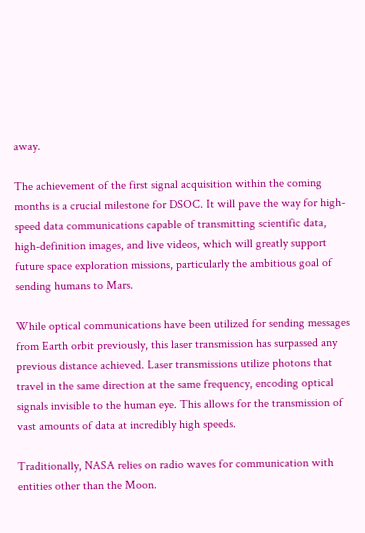away.

The achievement of the first signal acquisition within the coming months is a crucial milestone for DSOC. It will pave the way for high-speed data communications capable of transmitting scientific data, high-definition images, and live videos, which will greatly support future space exploration missions, particularly the ambitious goal of sending humans to Mars.

While optical communications have been utilized for sending messages from Earth orbit previously, this laser transmission has surpassed any previous distance achieved. Laser transmissions utilize photons that travel in the same direction at the same frequency, encoding optical signals invisible to the human eye. This allows for the transmission of vast amounts of data at incredibly high speeds.

Traditionally, NASA relies on radio waves for communication with entities other than the Moon.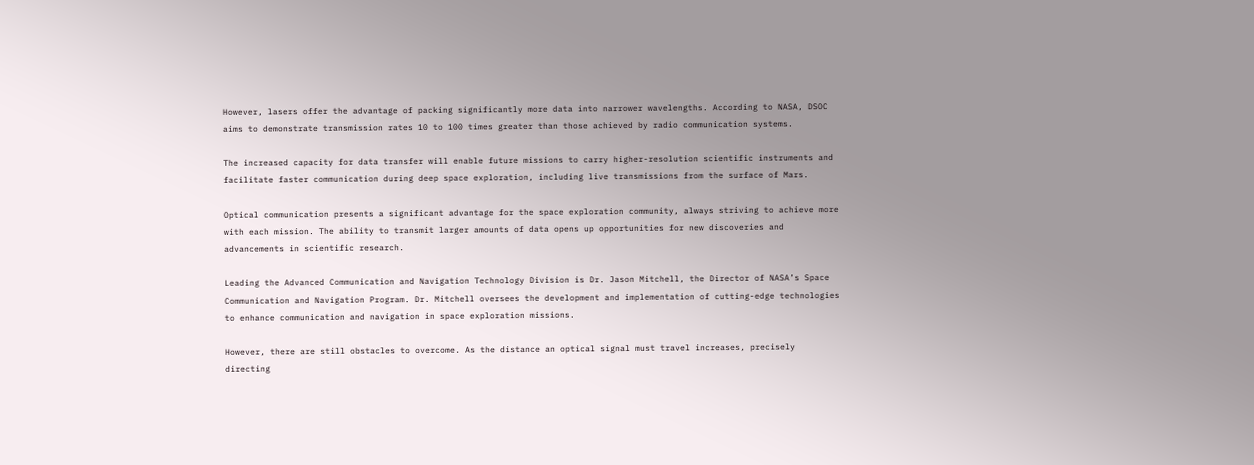However, lasers offer the advantage of packing significantly more data into narrower wavelengths. According to NASA, DSOC aims to demonstrate transmission rates 10 to 100 times greater than those achieved by radio communication systems.

The increased capacity for data transfer will enable future missions to carry higher-resolution scientific instruments and facilitate faster communication during deep space exploration, including live transmissions from the surface of Mars.

Optical communication presents a significant advantage for the space exploration community, always striving to achieve more with each mission. The ability to transmit larger amounts of data opens up opportunities for new discoveries and advancements in scientific research.

Leading the Advanced Communication and Navigation Technology Division is Dr. Jason Mitchell, the Director of NASA’s Space Communication and Navigation Program. Dr. Mitchell oversees the development and implementation of cutting-edge technologies to enhance communication and navigation in space exploration missions.

However, there are still obstacles to overcome. As the distance an optical signal must travel increases, precisely directing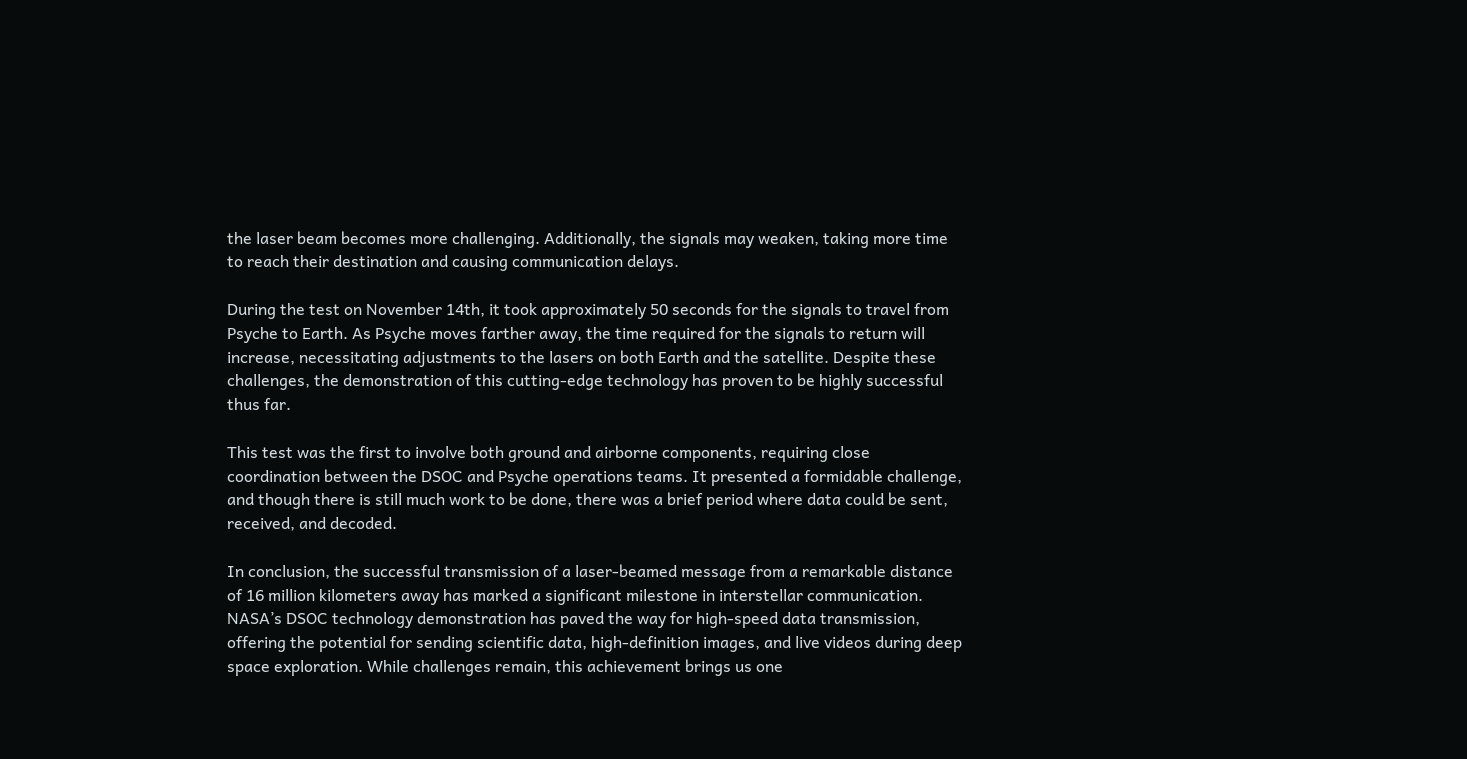the laser beam becomes more challenging. Additionally, the signals may weaken, taking more time to reach their destination and causing communication delays.

During the test on November 14th, it took approximately 50 seconds for the signals to travel from Psyche to Earth. As Psyche moves farther away, the time required for the signals to return will increase, necessitating adjustments to the lasers on both Earth and the satellite. Despite these challenges, the demonstration of this cutting-edge technology has proven to be highly successful thus far.

This test was the first to involve both ground and airborne components, requiring close coordination between the DSOC and Psyche operations teams. It presented a formidable challenge, and though there is still much work to be done, there was a brief period where data could be sent, received, and decoded.

In conclusion, the successful transmission of a laser-beamed message from a remarkable distance of 16 million kilometers away has marked a significant milestone in interstellar communication. NASA’s DSOC technology demonstration has paved the way for high-speed data transmission, offering the potential for sending scientific data, high-definition images, and live videos during deep space exploration. While challenges remain, this achievement brings us one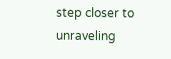step closer to unraveling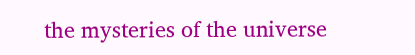the mysteries of the universe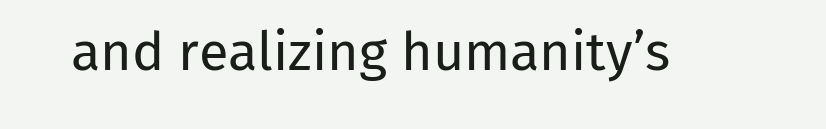and realizing humanity’s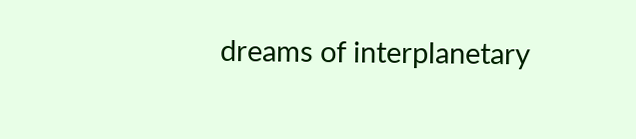dreams of interplanetary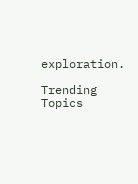exploration.

Trending Topics